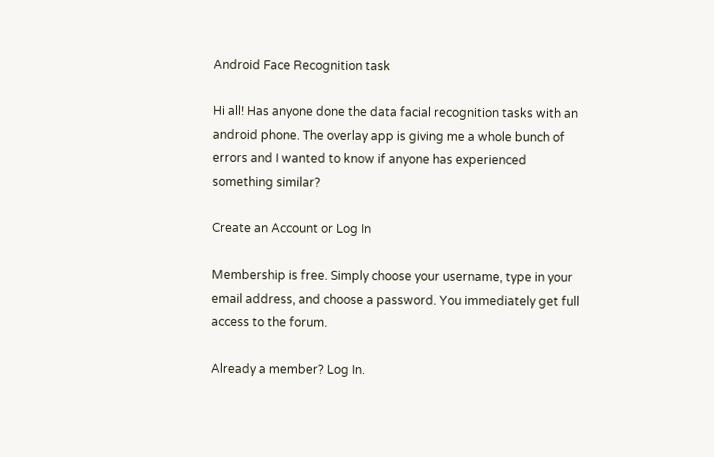Android Face Recognition task

Hi all! Has anyone done the data facial recognition tasks with an android phone. The overlay app is giving me a whole bunch of errors and I wanted to know if anyone has experienced something similar?

Create an Account or Log In

Membership is free. Simply choose your username, type in your email address, and choose a password. You immediately get full access to the forum.

Already a member? Log In.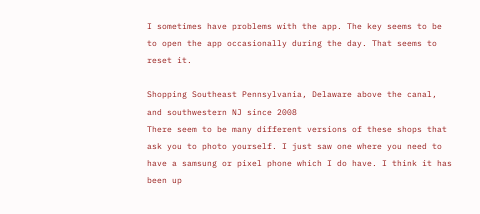I sometimes have problems with the app. The key seems to be to open the app occasionally during the day. That seems to reset it.

Shopping Southeast Pennsylvania, Delaware above the canal, and southwestern NJ since 2008
There seem to be many different versions of these shops that ask you to photo yourself. I just saw one where you need to have a samsung or pixel phone which I do have. I think it has been up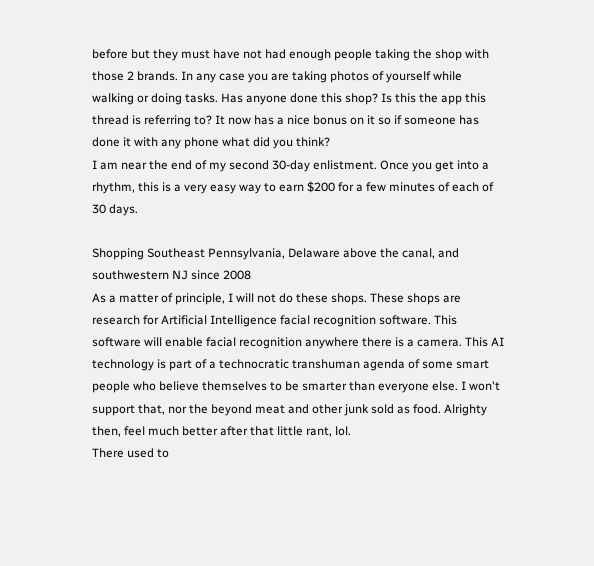before but they must have not had enough people taking the shop with those 2 brands. In any case you are taking photos of yourself while walking or doing tasks. Has anyone done this shop? Is this the app this thread is referring to? It now has a nice bonus on it so if someone has done it with any phone what did you think?
I am near the end of my second 30-day enlistment. Once you get into a rhythm, this is a very easy way to earn $200 for a few minutes of each of 30 days.

Shopping Southeast Pennsylvania, Delaware above the canal, and southwestern NJ since 2008
As a matter of principle, I will not do these shops. These shops are research for Artificial Intelligence facial recognition software. This software will enable facial recognition anywhere there is a camera. This AI technology is part of a technocratic transhuman agenda of some smart people who believe themselves to be smarter than everyone else. I won't support that, nor the beyond meat and other junk sold as food. Alrighty then, feel much better after that little rant, lol.
There used to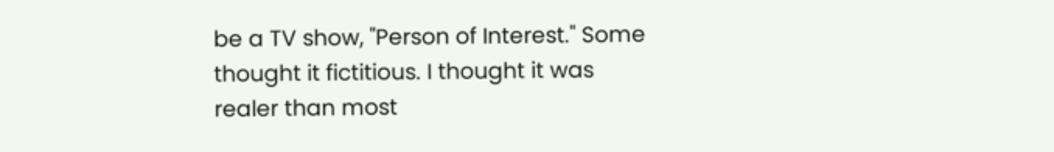be a TV show, "Person of Interest." Some thought it fictitious. I thought it was realer than most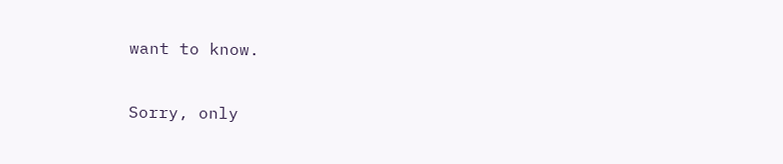want to know.

Sorry, only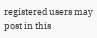registered users may post in this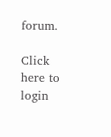forum.

Click here to login